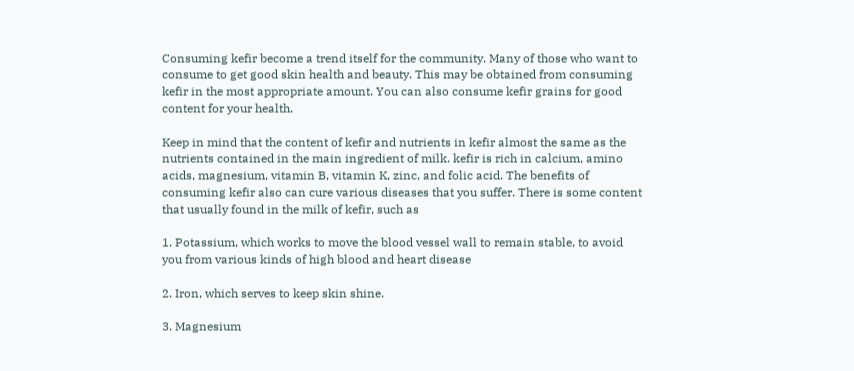Consuming kefir become a trend itself for the community. Many of those who want to consume to get good skin health and beauty. This may be obtained from consuming kefir in the most appropriate amount. You can also consume kefir grains for good content for your health.

Keep in mind that the content of kefir and nutrients in kefir almost the same as the nutrients contained in the main ingredient of milk. kefir is rich in calcium, amino acids, magnesium, vitamin B, vitamin K, zinc, and folic acid. The benefits of consuming kefir also can cure various diseases that you suffer. There is some content that usually found in the milk of kefir, such as

1. Potassium, which works to move the blood vessel wall to remain stable, to avoid you from various kinds of high blood and heart disease

2. Iron, which serves to keep skin shine.

3. Magnesium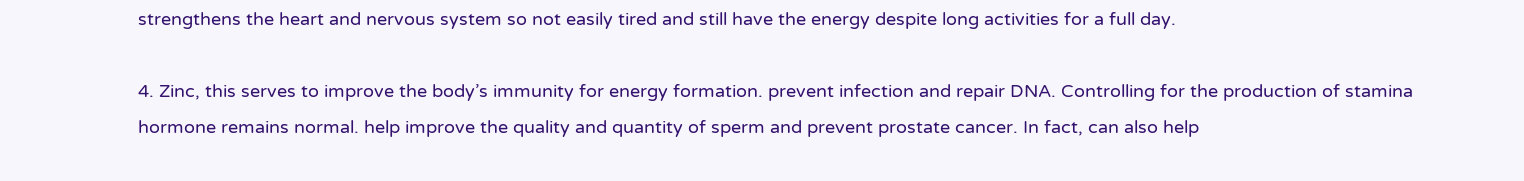strengthens the heart and nervous system so not easily tired and still have the energy despite long activities for a full day.

4. Zinc, this serves to improve the body’s immunity for energy formation. prevent infection and repair DNA. Controlling for the production of stamina hormone remains normal. help improve the quality and quantity of sperm and prevent prostate cancer. In fact, can also help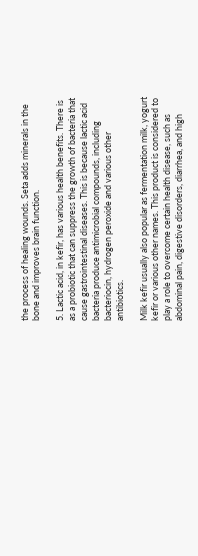the process of healing wounds. Seta adds minerals in the bone and improves brain function.

5. Lactic acid, in kefir, has various health benefits. There is as a probiotic that can suppress the growth of bacteria that cause gastrointestinal diseases. This is because lactic acid bacteria produce antimicrobial compounds, including bacteriocin, hydrogen peroxide and various other antibiotics.

Milk kefir usually also popular as fermentation milk, yogurt kefir or various other names. This product is considered to play a role to overcome certain health disease, such as abdominal pain, digestive disorders, diarrhea, and high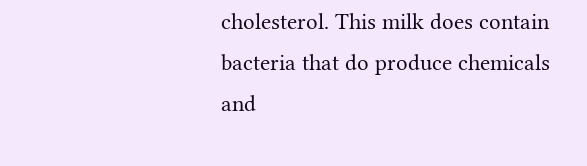cholesterol. This milk does contain bacteria that do produce chemicals and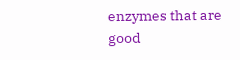enzymes that are good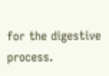for the digestive process.